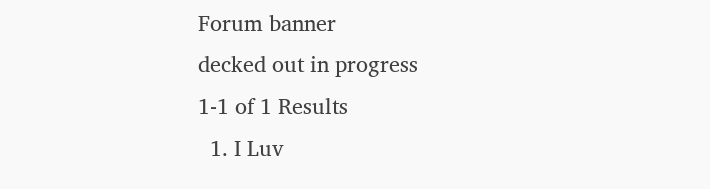Forum banner
decked out in progress
1-1 of 1 Results
  1. I Luv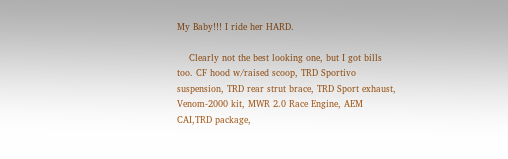My Baby!!! I ride her HARD.

    Clearly not the best looking one, but I got bills too. CF hood w/raised scoop, TRD Sportivo suspension, TRD rear strut brace, TRD Sport exhaust, Venom-2000 kit, MWR 2.0 Race Engine, AEM CAI,TRD package,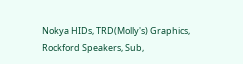Nokya HIDs, TRD(Molly's) Graphics, Rockford Speakers, Sub,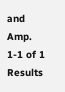and Amp.
1-1 of 1 Results